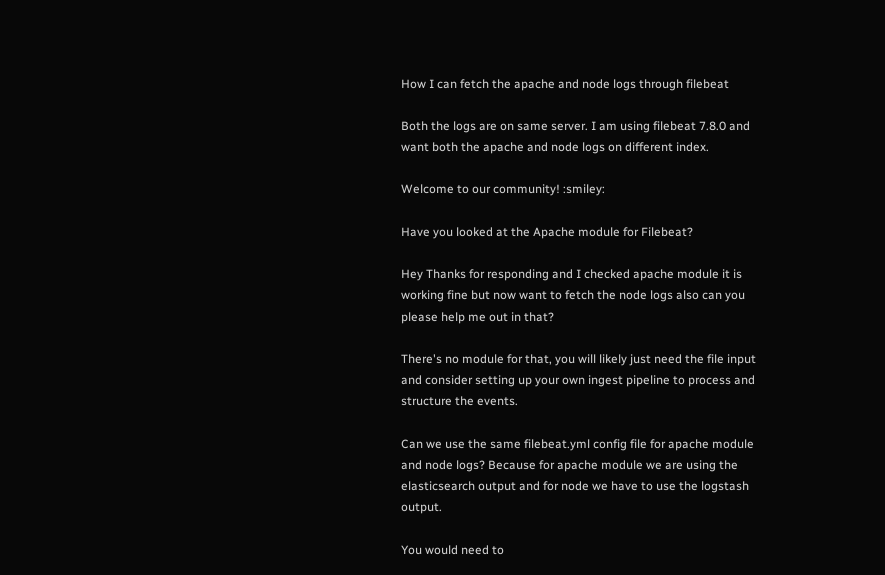How I can fetch the apache and node logs through filebeat

Both the logs are on same server. I am using filebeat 7.8.0 and want both the apache and node logs on different index.

Welcome to our community! :smiley:

Have you looked at the Apache module for Filebeat?

Hey Thanks for responding and I checked apache module it is working fine but now want to fetch the node logs also can you please help me out in that?

There's no module for that, you will likely just need the file input and consider setting up your own ingest pipeline to process and structure the events.

Can we use the same filebeat.yml config file for apache module and node logs? Because for apache module we are using the elasticsearch output and for node we have to use the logstash output.

You would need to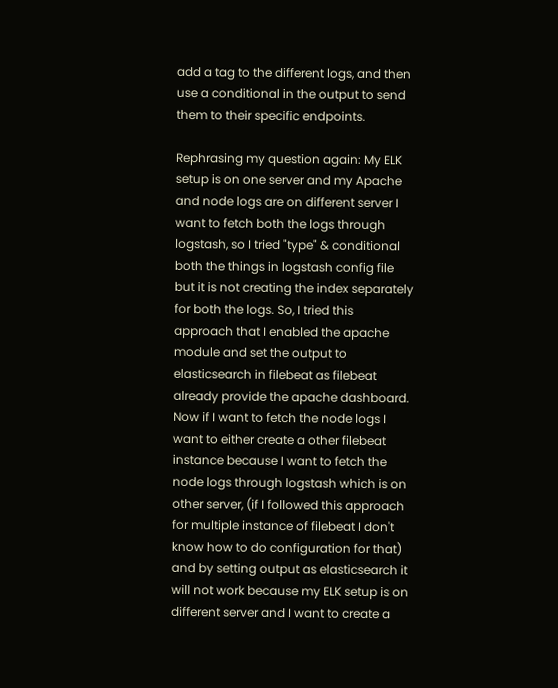add a tag to the different logs, and then use a conditional in the output to send them to their specific endpoints.

Rephrasing my question again: My ELK setup is on one server and my Apache and node logs are on different server I want to fetch both the logs through logstash, so I tried "type" & conditional both the things in logstash config file but it is not creating the index separately for both the logs. So, I tried this approach that I enabled the apache module and set the output to elasticsearch in filebeat as filebeat already provide the apache dashboard. Now if I want to fetch the node logs I want to either create a other filebeat instance because I want to fetch the node logs through logstash which is on other server, (if I followed this approach for multiple instance of filebeat I don't know how to do configuration for that) and by setting output as elasticsearch it will not work because my ELK setup is on different server and I want to create a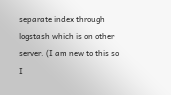separate index through logstash which is on other server. (I am new to this so I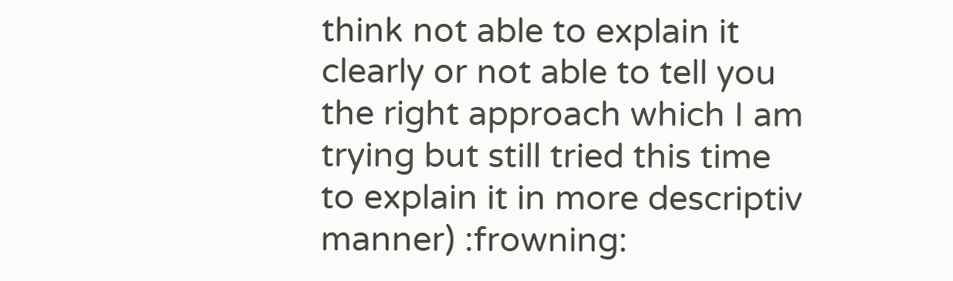think not able to explain it clearly or not able to tell you the right approach which I am trying but still tried this time to explain it in more descriptiv manner) :frowning: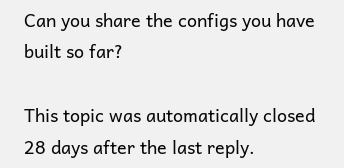Can you share the configs you have built so far?

This topic was automatically closed 28 days after the last reply.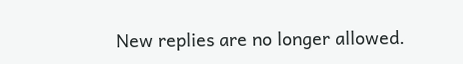New replies are no longer allowed.